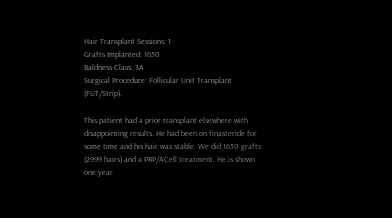Hair Transplant Sessions: 1
Grafts Implanted: 1650
Baldness Class: 3A
Surgical Procedure: Follicular Unit Transplant (FUT/Strip).

This patient had a prior transplant elsewhere with disappointing results. He had been on finasteride for some time and his hair was stable. We did 1650 grafts (2999 hairs) and a PRP/ACell treatment. He is shown one year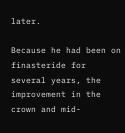later.

Because he had been on finasteride for several years, the improvement in the crown and mid-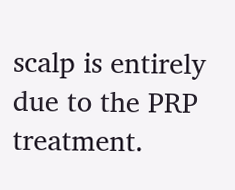scalp is entirely due to the PRP treatment.